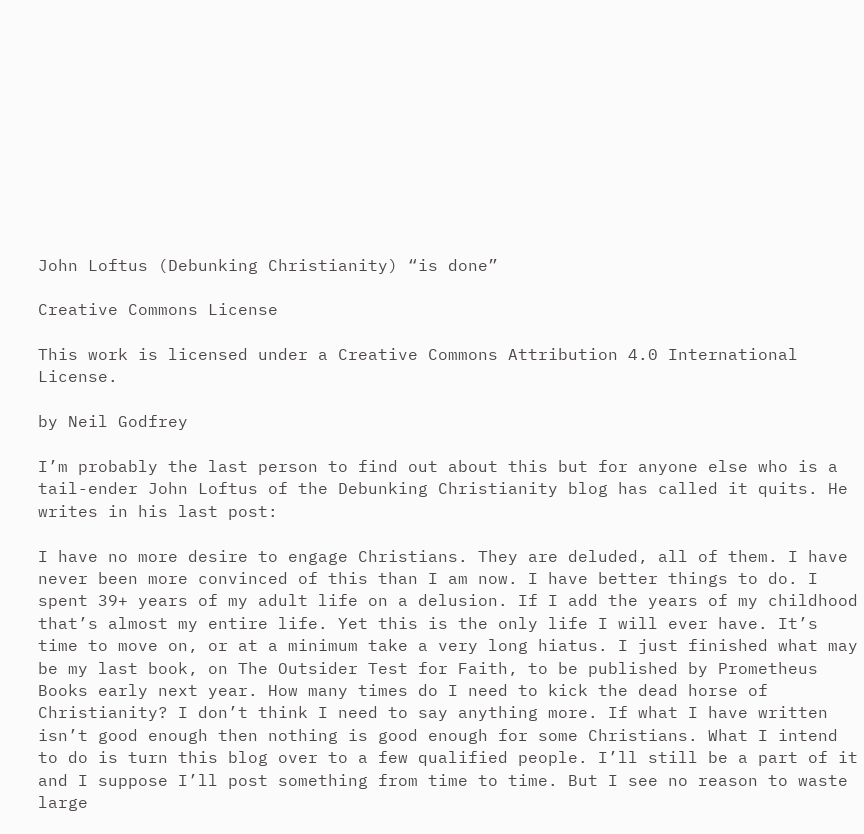John Loftus (Debunking Christianity) “is done”

Creative Commons License

This work is licensed under a Creative Commons Attribution 4.0 International License.

by Neil Godfrey

I’m probably the last person to find out about this but for anyone else who is a tail-ender John Loftus of the Debunking Christianity blog has called it quits. He writes in his last post:

I have no more desire to engage Christians. They are deluded, all of them. I have never been more convinced of this than I am now. I have better things to do. I spent 39+ years of my adult life on a delusion. If I add the years of my childhood that’s almost my entire life. Yet this is the only life I will ever have. It’s time to move on, or at a minimum take a very long hiatus. I just finished what may be my last book, on The Outsider Test for Faith, to be published by Prometheus Books early next year. How many times do I need to kick the dead horse of Christianity? I don’t think I need to say anything more. If what I have written isn’t good enough then nothing is good enough for some Christians. What I intend to do is turn this blog over to a few qualified people. I’ll still be a part of it and I suppose I’ll post something from time to time. But I see no reason to waste large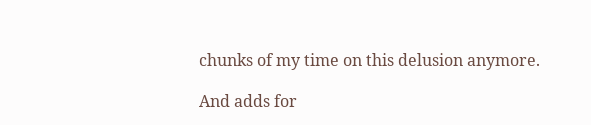chunks of my time on this delusion anymore.

And adds for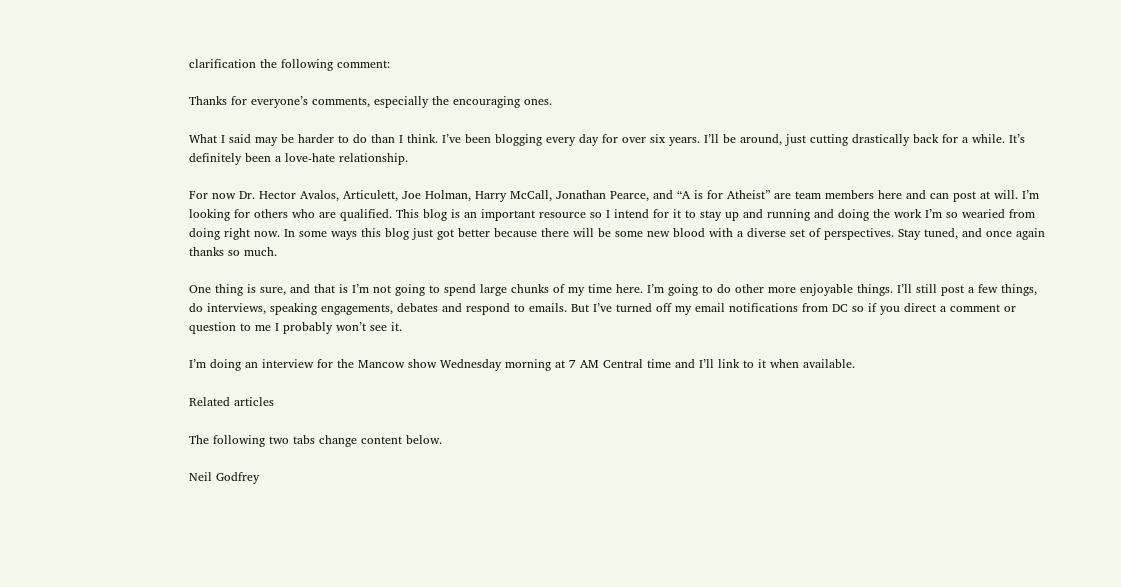clarification the following comment:

Thanks for everyone’s comments, especially the encouraging ones.

What I said may be harder to do than I think. I’ve been blogging every day for over six years. I’ll be around, just cutting drastically back for a while. It’s definitely been a love-hate relationship.

For now Dr. Hector Avalos, Articulett, Joe Holman, Harry McCall, Jonathan Pearce, and “A is for Atheist” are team members here and can post at will. I’m looking for others who are qualified. This blog is an important resource so I intend for it to stay up and running and doing the work I’m so wearied from doing right now. In some ways this blog just got better because there will be some new blood with a diverse set of perspectives. Stay tuned, and once again thanks so much.

One thing is sure, and that is I’m not going to spend large chunks of my time here. I’m going to do other more enjoyable things. I’ll still post a few things, do interviews, speaking engagements, debates and respond to emails. But I’ve turned off my email notifications from DC so if you direct a comment or question to me I probably won’t see it.

I’m doing an interview for the Mancow show Wednesday morning at 7 AM Central time and I’ll link to it when available.

Related articles

The following two tabs change content below.

Neil Godfrey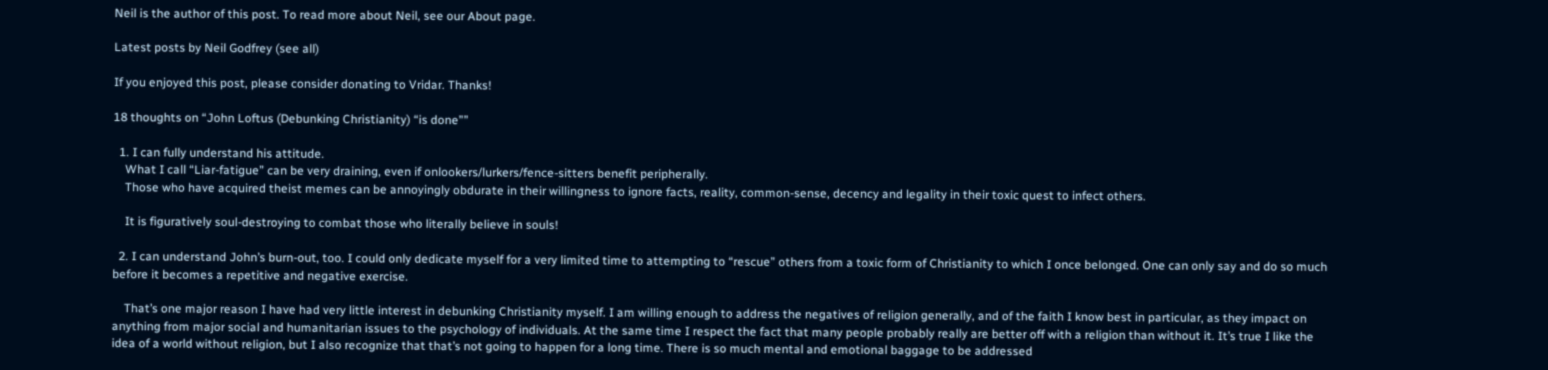Neil is the author of this post. To read more about Neil, see our About page.

Latest posts by Neil Godfrey (see all)

If you enjoyed this post, please consider donating to Vridar. Thanks!

18 thoughts on “John Loftus (Debunking Christianity) “is done””

  1. I can fully understand his attitude.
    What I call “Liar-fatigue” can be very draining, even if onlookers/lurkers/fence-sitters benefit peripherally.
    Those who have acquired theist memes can be annoyingly obdurate in their willingness to ignore facts, reality, common-sense, decency and legality in their toxic quest to infect others.

    It is figuratively soul-destroying to combat those who literally believe in souls!

  2. I can understand John’s burn-out, too. I could only dedicate myself for a very limited time to attempting to “rescue” others from a toxic form of Christianity to which I once belonged. One can only say and do so much before it becomes a repetitive and negative exercise.

    That’s one major reason I have had very little interest in debunking Christianity myself. I am willing enough to address the negatives of religion generally, and of the faith I know best in particular, as they impact on anything from major social and humanitarian issues to the psychology of individuals. At the same time I respect the fact that many people probably really are better off with a religion than without it. It’s true I like the idea of a world without religion, but I also recognize that that’s not going to happen for a long time. There is so much mental and emotional baggage to be addressed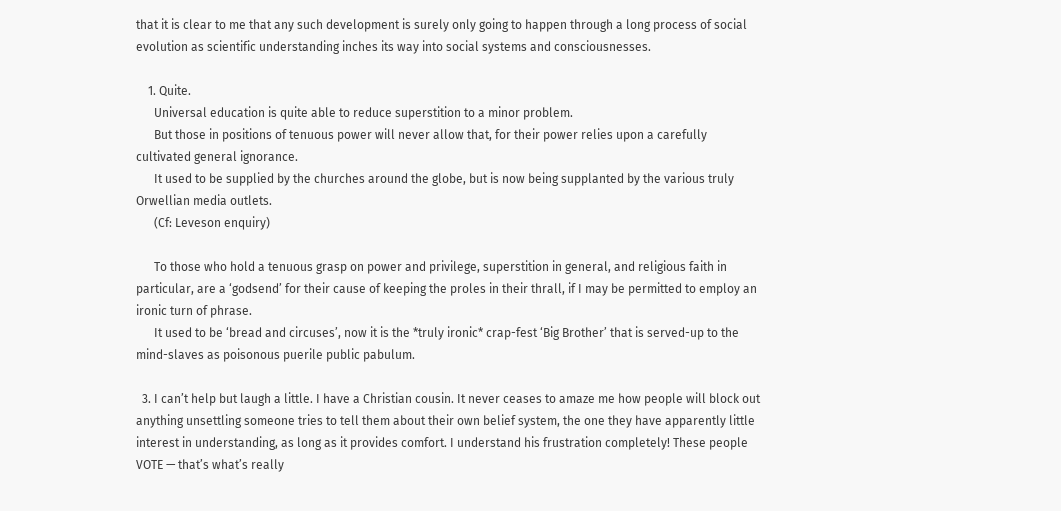that it is clear to me that any such development is surely only going to happen through a long process of social evolution as scientific understanding inches its way into social systems and consciousnesses.

    1. Quite.
      Universal education is quite able to reduce superstition to a minor problem.
      But those in positions of tenuous power will never allow that, for their power relies upon a carefully cultivated general ignorance.
      It used to be supplied by the churches around the globe, but is now being supplanted by the various truly Orwellian media outlets.
      (Cf: Leveson enquiry)

      To those who hold a tenuous grasp on power and privilege, superstition in general, and religious faith in particular, are a ‘godsend’ for their cause of keeping the proles in their thrall, if I may be permitted to employ an ironic turn of phrase.
      It used to be ‘bread and circuses’, now it is the *truly ironic* crap-fest ‘Big Brother’ that is served-up to the mind-slaves as poisonous puerile public pabulum.

  3. I can’t help but laugh a little. I have a Christian cousin. It never ceases to amaze me how people will block out anything unsettling someone tries to tell them about their own belief system, the one they have apparently little interest in understanding, as long as it provides comfort. I understand his frustration completely! These people VOTE — that’s what’s really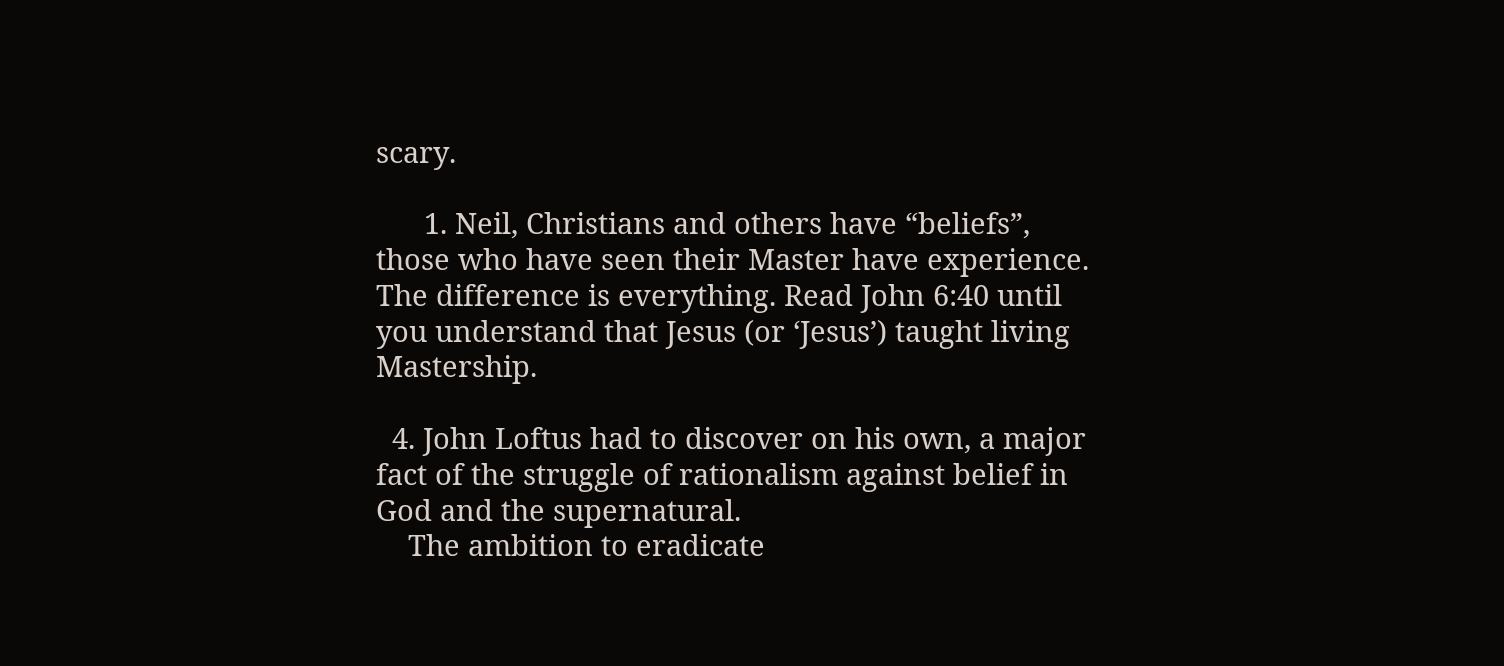scary.

      1. Neil, Christians and others have “beliefs”, those who have seen their Master have experience. The difference is everything. Read John 6:40 until you understand that Jesus (or ‘Jesus’) taught living Mastership.

  4. John Loftus had to discover on his own, a major fact of the struggle of rationalism against belief in God and the supernatural.
    The ambition to eradicate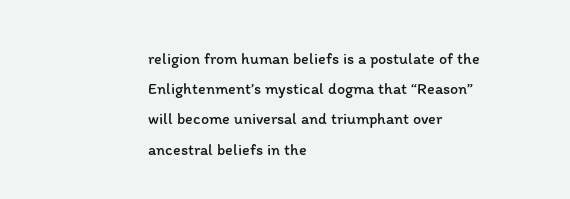religion from human beliefs is a postulate of the Enlightenment’s mystical dogma that “Reason” will become universal and triumphant over ancestral beliefs in the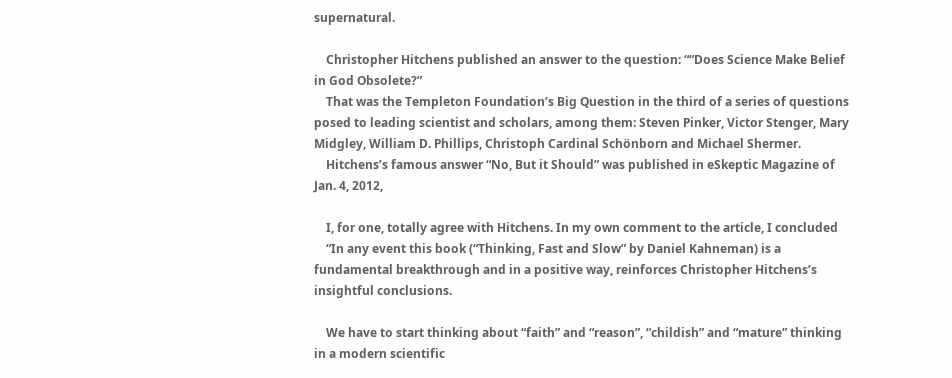supernatural.

    Christopher Hitchens published an answer to the question: ““Does Science Make Belief in God Obsolete?”
    That was the Templeton Foundation’s Big Question in the third of a series of questions posed to leading scientist and scholars, among them: Steven Pinker, Victor Stenger, Mary Midgley, William D. Phillips, Christoph Cardinal Schönborn and Michael Shermer.
    Hitchens’s famous answer “No, But it Should” was published in eSkeptic Magazine of Jan. 4, 2012,

    I, for one, totally agree with Hitchens. In my own comment to the article, I concluded
    “In any event this book (“Thinking, Fast and Slow” by Daniel Kahneman) is a fundamental breakthrough and in a positive way, reinforces Christopher Hitchens’s insightful conclusions.

    We have to start thinking about “faith” and “reason”, “childish” and “mature” thinking in a modern scientific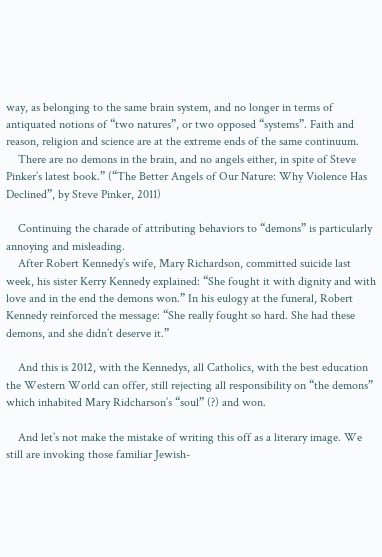way, as belonging to the same brain system, and no longer in terms of antiquated notions of “two natures”, or two opposed “systems”. Faith and reason, religion and science are at the extreme ends of the same continuum.
    There are no demons in the brain, and no angels either, in spite of Steve Pinker’s latest book.” (“The Better Angels of Our Nature: Why Violence Has Declined”, by Steve Pinker, 2011)

    Continuing the charade of attributing behaviors to “demons” is particularly annoying and misleading.
    After Robert Kennedy’s wife, Mary Richardson, committed suicide last week, his sister Kerry Kennedy explained: “She fought it with dignity and with love and in the end the demons won.” In his eulogy at the funeral, Robert Kennedy reinforced the message: “She really fought so hard. She had these demons, and she didn’t deserve it.”

    And this is 2012, with the Kennedys, all Catholics, with the best education the Western World can offer, still rejecting all responsibility on “the demons” which inhabited Mary Ridcharson’s “soul” (?) and won.

    And let’s not make the mistake of writing this off as a literary image. We still are invoking those familiar Jewish-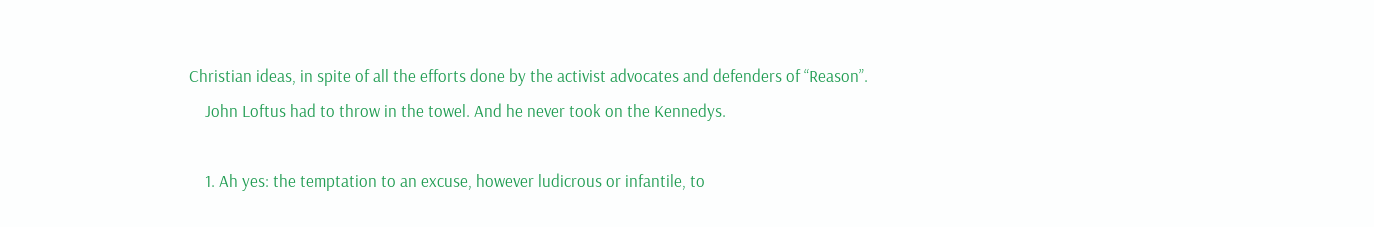Christian ideas, in spite of all the efforts done by the activist advocates and defenders of “Reason”.
    John Loftus had to throw in the towel. And he never took on the Kennedys.

    1. Ah yes: the temptation to an excuse, however ludicrous or infantile, to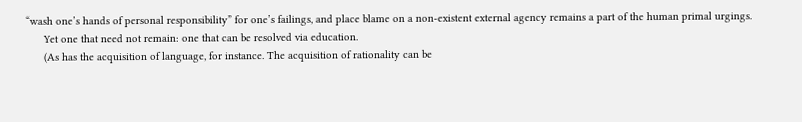“wash one’s hands of personal responsibility” for one’s failings, and place blame on a non-existent external agency remains a part of the human primal urgings.
      Yet one that need not remain: one that can be resolved via education.
      (As has the acquisition of language, for instance. The acquisition of rationality can be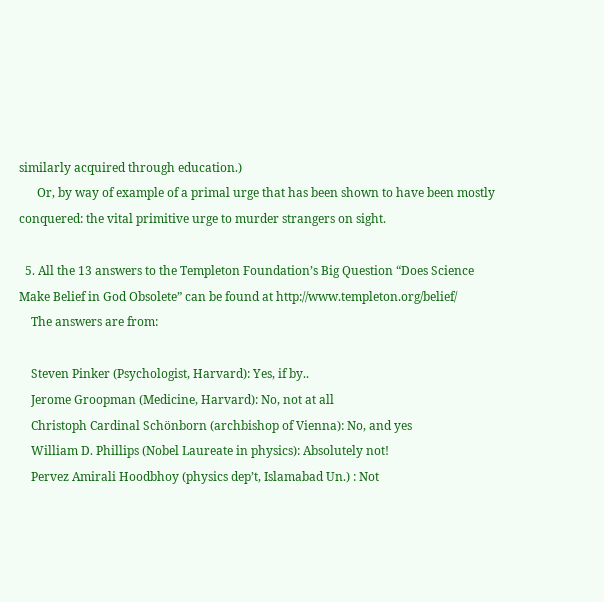similarly acquired through education.)
      Or, by way of example of a primal urge that has been shown to have been mostly conquered: the vital primitive urge to murder strangers on sight.

  5. All the 13 answers to the Templeton Foundation’s Big Question “Does Science Make Belief in God Obsolete” can be found at http://www.templeton.org/belief/
    The answers are from:

    Steven Pinker (Psychologist, Harvard): Yes, if by..
    Jerome Groopman (Medicine, Harvard): No, not at all
    Christoph Cardinal Schönborn (archbishop of Vienna): No, and yes
    William D. Phillips (Nobel Laureate in physics): Absolutely not!
    Pervez Amirali Hoodbhoy (physics dep’t, Islamabad Un.) : Not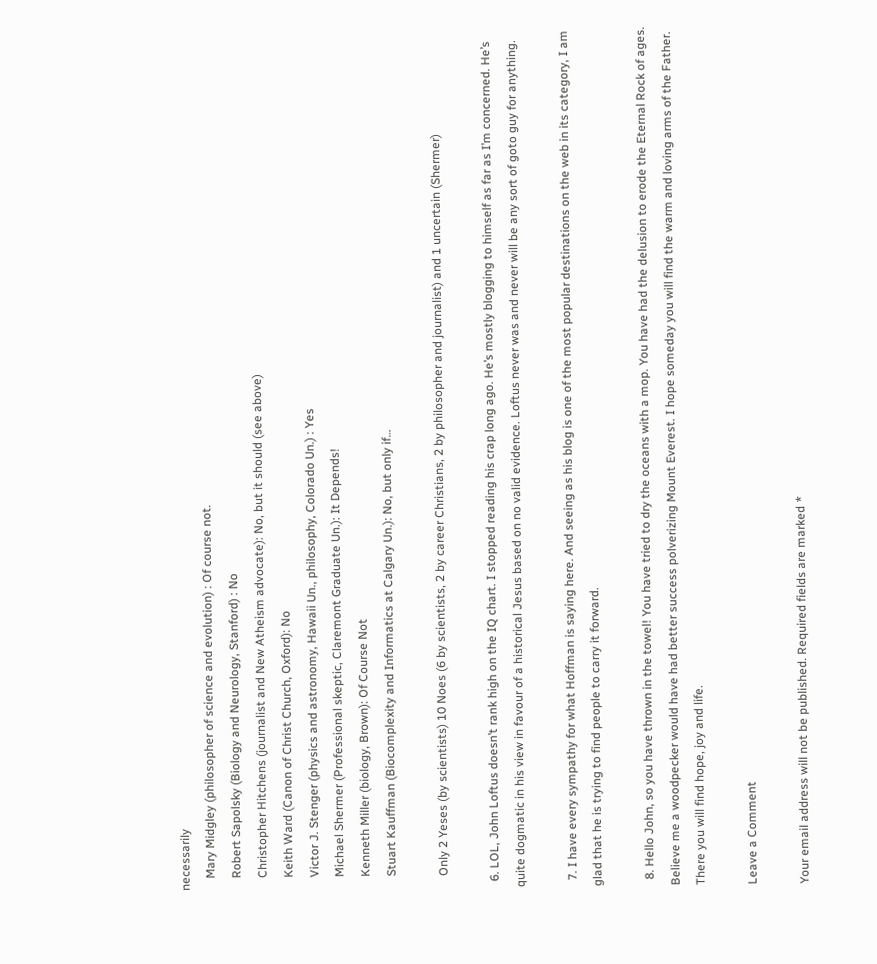necessarily
    Mary Midgley (philosopher of science and evolution) : Of course not.
    Robert Sapolsky (Biology and Neurology, Stanford) : No
    Christopher Hitchens (journalist and New Atheism advocate): No, but it should (see above)
    Keith Ward (Canon of Christ Church, Oxford): No
    Victor J. Stenger (physics and astronomy, Hawaii Un., philosophy, Colorado Un.) : Yes
    Michael Shermer (Professional skeptic, Claremont Graduate Un.): It Depends!
    Kenneth Miller (biology, Brown): Of Course Not
    Stuart Kauffman (Biocomplexity and Informatics at Calgary Un.): No, but only if…

    Only 2 Yeses (by scientists) 10 Noes (6 by scientists, 2 by career Christians, 2 by philosopher and journalist) and 1 uncertain (Shermer)

  6. LOL, John Loftus doesn’t rank high on the IQ chart. I stopped reading his crap long ago. He’s mostly blogging to himself as far as I’m concerned. He’s quite dogmatic in his view in favour of a historical Jesus based on no valid evidence. Loftus never was and never will be any sort of goto guy for anything.

  7. I have every sympathy for what Hoffman is saying here. And seeing as his blog is one of the most popular destinations on the web in its category, I am glad that he is trying to find people to carry it forward.

  8. Hello John, so you have thrown in the towel! You have tried to dry the oceans with a mop. You have had the delusion to erode the Eternal Rock of ages. Believe me a woodpecker would have had better success polverizing Mount Everest. I hope someday you will find the warm and loving arms of the Father. There you will find hope, joy and life.

Leave a Comment

Your email address will not be published. Required fields are marked *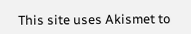This site uses Akismet to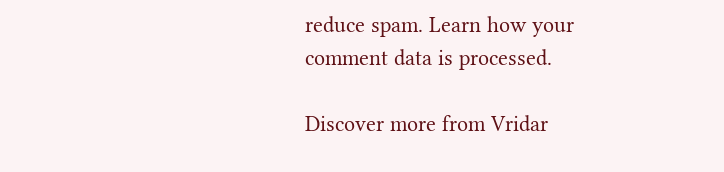reduce spam. Learn how your comment data is processed.

Discover more from Vridar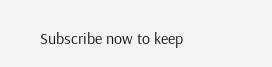Subscribe now to keep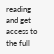reading and get access to the full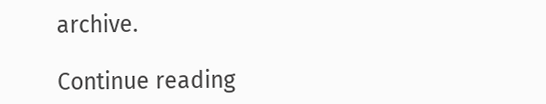archive.

Continue reading